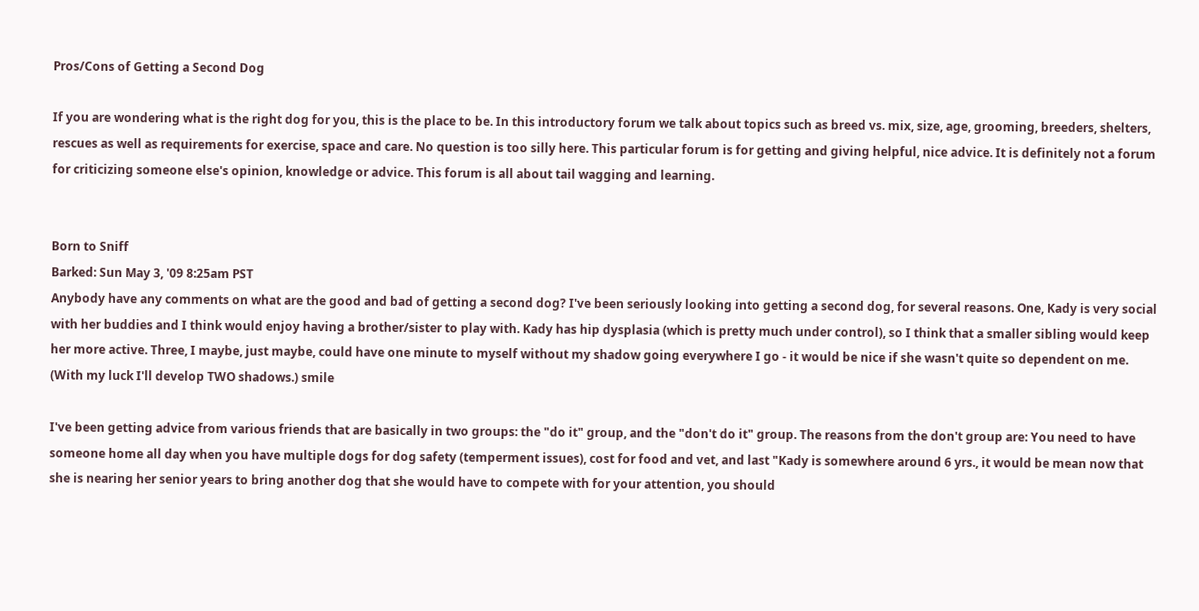Pros/Cons of Getting a Second Dog

If you are wondering what is the right dog for you, this is the place to be. In this introductory forum we talk about topics such as breed vs. mix, size, age, grooming, breeders, shelters, rescues as well as requirements for exercise, space and care. No question is too silly here. This particular forum is for getting and giving helpful, nice advice. It is definitely not a forum for criticizing someone else's opinion, knowledge or advice. This forum is all about tail wagging and learning.


Born to Sniff
Barked: Sun May 3, '09 8:25am PST
Anybody have any comments on what are the good and bad of getting a second dog? I've been seriously looking into getting a second dog, for several reasons. One, Kady is very social with her buddies and I think would enjoy having a brother/sister to play with. Kady has hip dysplasia (which is pretty much under control), so I think that a smaller sibling would keep her more active. Three, I maybe, just maybe, could have one minute to myself without my shadow going everywhere I go - it would be nice if she wasn't quite so dependent on me. (With my luck I'll develop TWO shadows.) smile

I've been getting advice from various friends that are basically in two groups: the "do it" group, and the "don't do it" group. The reasons from the don't group are: You need to have someone home all day when you have multiple dogs for dog safety (temperment issues), cost for food and vet, and last "Kady is somewhere around 6 yrs., it would be mean now that she is nearing her senior years to bring another dog that she would have to compete with for your attention, you should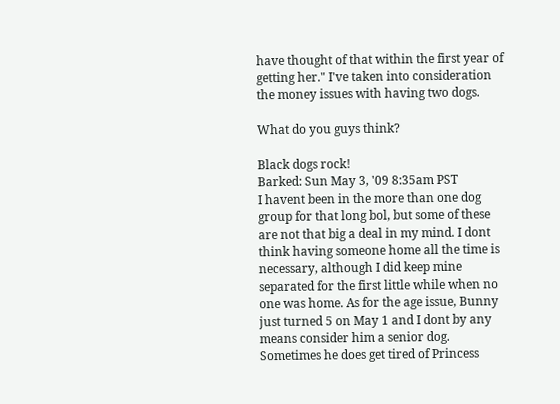have thought of that within the first year of getting her." I've taken into consideration the money issues with having two dogs.

What do you guys think?

Black dogs rock!
Barked: Sun May 3, '09 8:35am PST
I havent been in the more than one dog group for that long bol, but some of these are not that big a deal in my mind. I dont think having someone home all the time is necessary, although I did keep mine separated for the first little while when no one was home. As for the age issue, Bunny just turned 5 on May 1 and I dont by any means consider him a senior dog. Sometimes he does get tired of Princess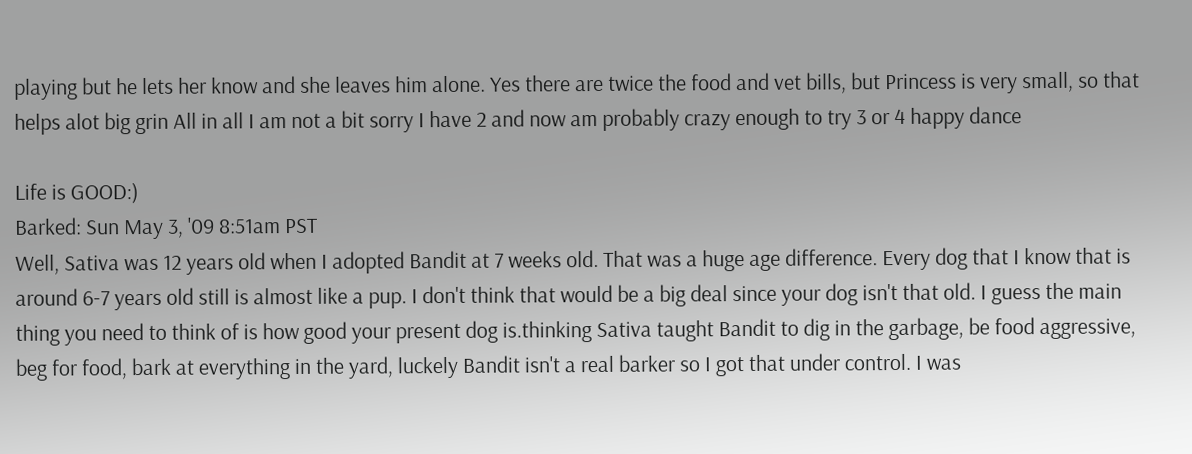playing but he lets her know and she leaves him alone. Yes there are twice the food and vet bills, but Princess is very small, so that helps alot big grin All in all I am not a bit sorry I have 2 and now am probably crazy enough to try 3 or 4 happy dance

Life is GOOD:)
Barked: Sun May 3, '09 8:51am PST
Well, Sativa was 12 years old when I adopted Bandit at 7 weeks old. That was a huge age difference. Every dog that I know that is around 6-7 years old still is almost like a pup. I don't think that would be a big deal since your dog isn't that old. I guess the main thing you need to think of is how good your present dog is.thinking Sativa taught Bandit to dig in the garbage, be food aggressive, beg for food, bark at everything in the yard, luckely Bandit isn't a real barker so I got that under control. I was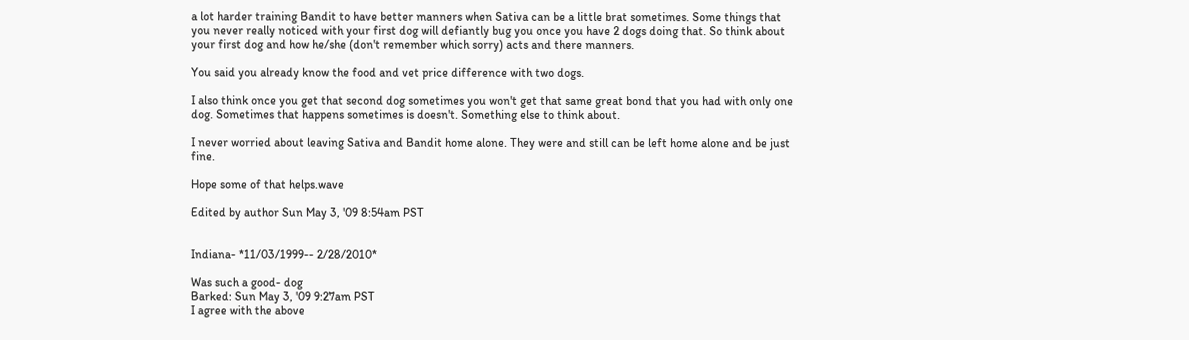a lot harder training Bandit to have better manners when Sativa can be a little brat sometimes. Some things that you never really noticed with your first dog will defiantly bug you once you have 2 dogs doing that. So think about your first dog and how he/she (don't remember which sorry) acts and there manners.

You said you already know the food and vet price difference with two dogs.

I also think once you get that second dog sometimes you won't get that same great bond that you had with only one dog. Sometimes that happens sometimes is doesn't. Something else to think about.

I never worried about leaving Sativa and Bandit home alone. They were and still can be left home alone and be just fine.

Hope some of that helps.wave

Edited by author Sun May 3, '09 8:54am PST


Indiana- *11/03/1999-- 2/28/2010*

Was such a good- dog
Barked: Sun May 3, '09 9:27am PST
I agree with the above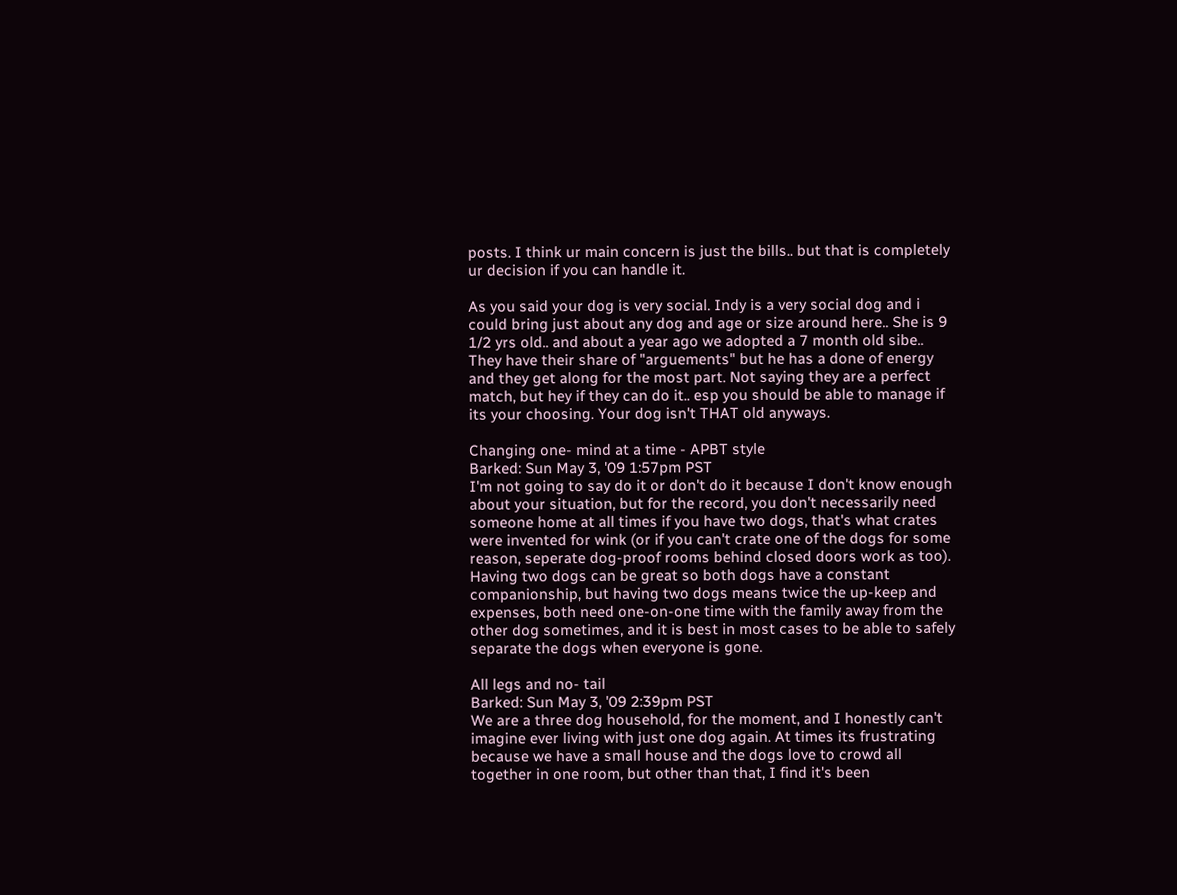posts. I think ur main concern is just the bills.. but that is completely ur decision if you can handle it.

As you said your dog is very social. Indy is a very social dog and i could bring just about any dog and age or size around here.. She is 9 1/2 yrs old.. and about a year ago we adopted a 7 month old sibe.. They have their share of "arguements" but he has a done of energy and they get along for the most part. Not saying they are a perfect match, but hey if they can do it.. esp you should be able to manage if its your choosing. Your dog isn't THAT old anyways.

Changing one- mind at a time - APBT style
Barked: Sun May 3, '09 1:57pm PST
I'm not going to say do it or don't do it because I don't know enough about your situation, but for the record, you don't necessarily need someone home at all times if you have two dogs, that's what crates were invented for wink (or if you can't crate one of the dogs for some reason, seperate dog-proof rooms behind closed doors work as too). Having two dogs can be great so both dogs have a constant companionship, but having two dogs means twice the up-keep and expenses, both need one-on-one time with the family away from the other dog sometimes, and it is best in most cases to be able to safely separate the dogs when everyone is gone.

All legs and no- tail
Barked: Sun May 3, '09 2:39pm PST
We are a three dog household, for the moment, and I honestly can't imagine ever living with just one dog again. At times its frustrating because we have a small house and the dogs love to crowd all together in one room, but other than that, I find it's been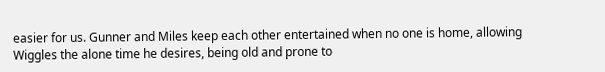easier for us. Gunner and Miles keep each other entertained when no one is home, allowing Wiggles the alone time he desires, being old and prone to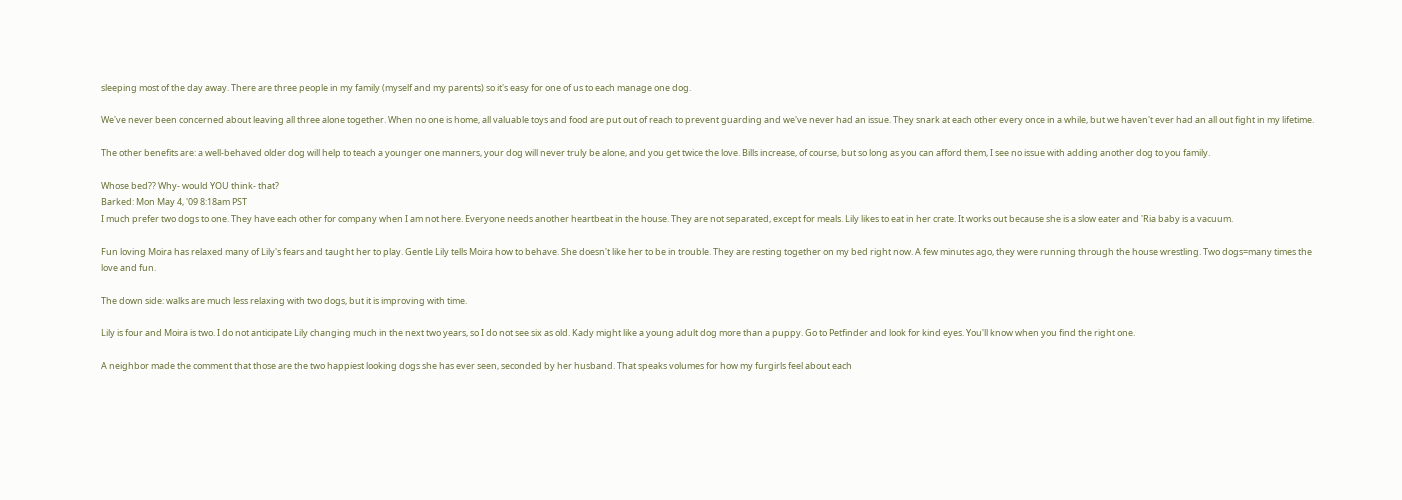sleeping most of the day away. There are three people in my family (myself and my parents) so it's easy for one of us to each manage one dog.

We've never been concerned about leaving all three alone together. When no one is home, all valuable toys and food are put out of reach to prevent guarding and we've never had an issue. They snark at each other every once in a while, but we haven't ever had an all out fight in my lifetime.

The other benefits are: a well-behaved older dog will help to teach a younger one manners, your dog will never truly be alone, and you get twice the love. Bills increase, of course, but so long as you can afford them, I see no issue with adding another dog to you family.

Whose bed?? Why- would YOU think- that?
Barked: Mon May 4, '09 8:18am PST
I much prefer two dogs to one. They have each other for company when I am not here. Everyone needs another heartbeat in the house. They are not separated, except for meals. Lily likes to eat in her crate. It works out because she is a slow eater and 'Ria baby is a vacuum.

Fun loving Moira has relaxed many of Lily's fears and taught her to play. Gentle Lily tells Moira how to behave. She doesn't like her to be in trouble. They are resting together on my bed right now. A few minutes ago, they were running through the house wrestling. Two dogs=many times the love and fun.

The down side: walks are much less relaxing with two dogs, but it is improving with time.

Lily is four and Moira is two. I do not anticipate Lily changing much in the next two years, so I do not see six as old. Kady might like a young adult dog more than a puppy. Go to Petfinder and look for kind eyes. You'll know when you find the right one.

A neighbor made the comment that those are the two happiest looking dogs she has ever seen, seconded by her husband. That speaks volumes for how my furgirls feel about each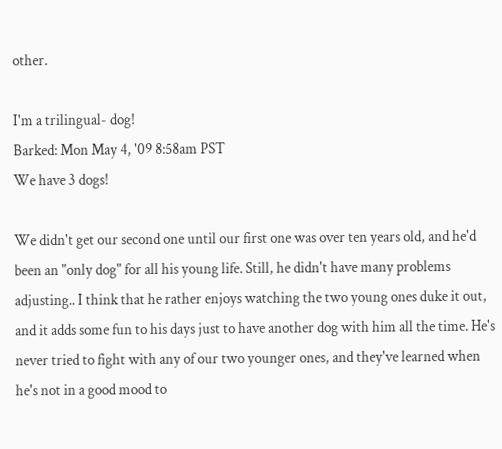other.

I'm a trilingual- dog!
Barked: Mon May 4, '09 8:58am PST
We have 3 dogs!

We didn't get our second one until our first one was over ten years old, and he'd been an "only dog" for all his young life. Still, he didn't have many problems adjusting.. I think that he rather enjoys watching the two young ones duke it out, and it adds some fun to his days just to have another dog with him all the time. He's never tried to fight with any of our two younger ones, and they've learned when he's not in a good mood to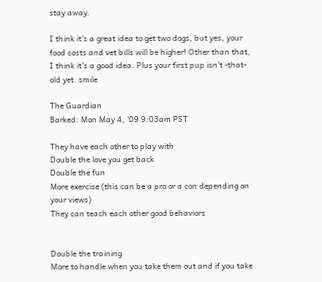stay away.

I think it's a great idea to get two dogs, but yes, your food costs and vet bills will be higher! Other than that, I think it's a good idea. Plus your first pup isn't -that- old yet. smile

The Guardian
Barked: Mon May 4, '09 9:03am PST

They have each other to play with
Double the love you get back
Double the fun
More exercise (this can be a pro or a con depending on your views)
They can teach each other good behaviors


Double the training
More to handle when you take them out and if you take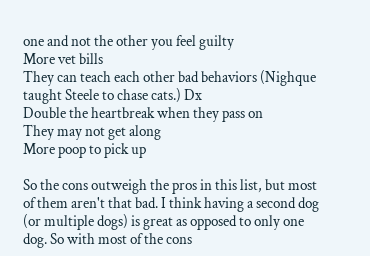one and not the other you feel guilty
More vet bills
They can teach each other bad behaviors (Nighque taught Steele to chase cats.) Dx
Double the heartbreak when they pass on
They may not get along
More poop to pick up

So the cons outweigh the pros in this list, but most of them aren't that bad. I think having a second dog (or multiple dogs) is great as opposed to only one dog. So with most of the cons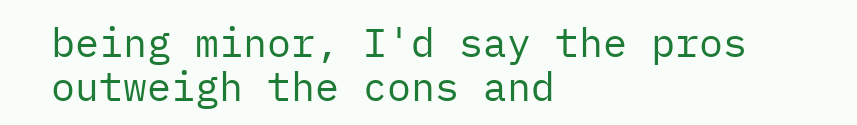being minor, I'd say the pros outweigh the cons and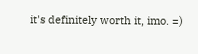it's definitely worth it, imo. =)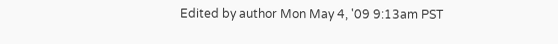Edited by author Mon May 4, '09 9:13am PST